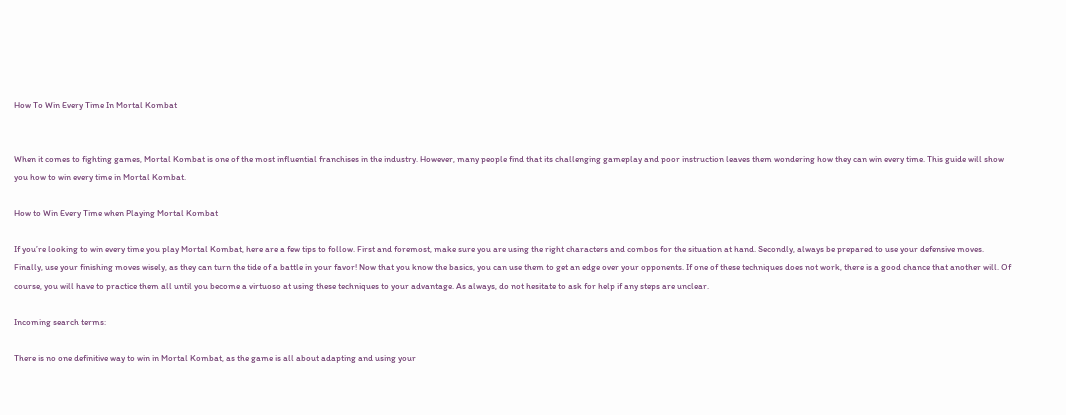How To Win Every Time In Mortal Kombat


When it comes to fighting games, Mortal Kombat is one of the most influential franchises in the industry. However, many people find that its challenging gameplay and poor instruction leaves them wondering how they can win every time. This guide will show you how to win every time in Mortal Kombat.

How to Win Every Time when Playing Mortal Kombat

If you’re looking to win every time you play Mortal Kombat, here are a few tips to follow. First and foremost, make sure you are using the right characters and combos for the situation at hand. Secondly, always be prepared to use your defensive moves. Finally, use your finishing moves wisely, as they can turn the tide of a battle in your favor! Now that you know the basics, you can use them to get an edge over your opponents. If one of these techniques does not work, there is a good chance that another will. Of course, you will have to practice them all until you become a virtuoso at using these techniques to your advantage. As always, do not hesitate to ask for help if any steps are unclear.

Incoming search terms:

There is no one definitive way to win in Mortal Kombat, as the game is all about adapting and using your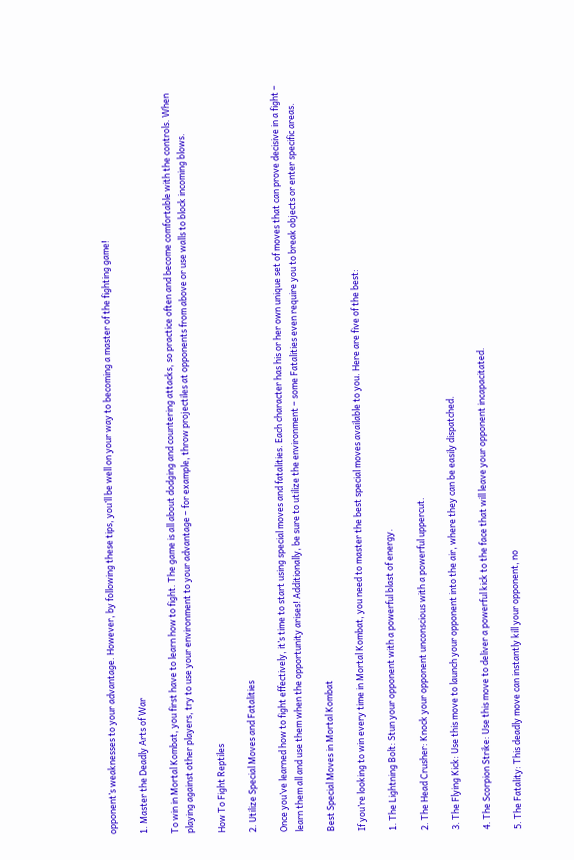opponent’s weaknesses to your advantage. However, by following these tips, you’ll be well on your way to becoming a master of the fighting game!

1. Master the Deadly Arts of War

To win in Mortal Kombat, you first have to learn how to fight. The game is all about dodging and countering attacks, so practice often and become comfortable with the controls. When playing against other players, try to use your environment to your advantage – for example, throw projectiles at opponents from above or use walls to block incoming blows.

How To Fight Reptiles

2. Utilize Special Moves and Fatalities

Once you’ve learned how to fight effectively, it’s time to start using special moves and fatalities. Each character has his or her own unique set of moves that can prove decisive in a fight – learn them all and use them when the opportunity arises! Additionally, be sure to utilize the environment – some Fatalities even require you to break objects or enter specific areas.

Best Special Moves in Mortal Kombat

If you’re looking to win every time in Mortal Kombat, you need to master the best special moves available to you. Here are five of the best:

1. The Lightning Bolt: Stun your opponent with a powerful blast of energy.

2. The Head Crusher: Knock your opponent unconscious with a powerful uppercut.

3. The Flying Kick: Use this move to launch your opponent into the air, where they can be easily dispatched.

4. The Scorpion Strike: Use this move to deliver a powerful kick to the face that will leave your opponent incapacitated.

5. The Fatality: This deadly move can instantly kill your opponent, no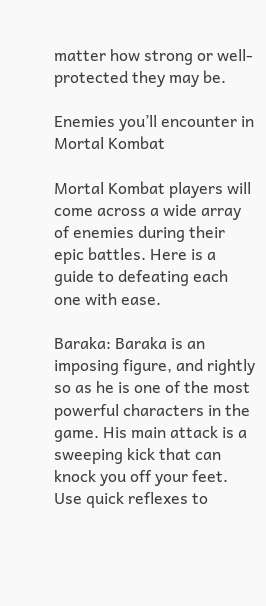matter how strong or well-protected they may be.

Enemies you’ll encounter in Mortal Kombat

Mortal Kombat players will come across a wide array of enemies during their epic battles. Here is a guide to defeating each one with ease.

Baraka: Baraka is an imposing figure, and rightly so as he is one of the most powerful characters in the game. His main attack is a sweeping kick that can knock you off your feet. Use quick reflexes to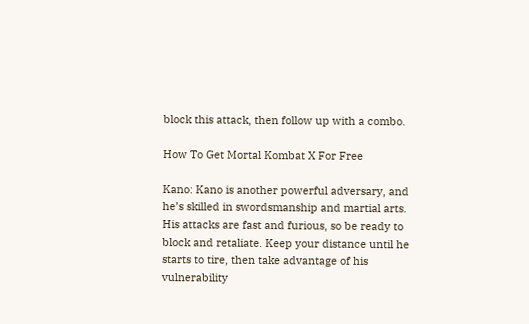block this attack, then follow up with a combo.

How To Get Mortal Kombat X For Free

Kano: Kano is another powerful adversary, and he’s skilled in swordsmanship and martial arts. His attacks are fast and furious, so be ready to block and retaliate. Keep your distance until he starts to tire, then take advantage of his vulnerability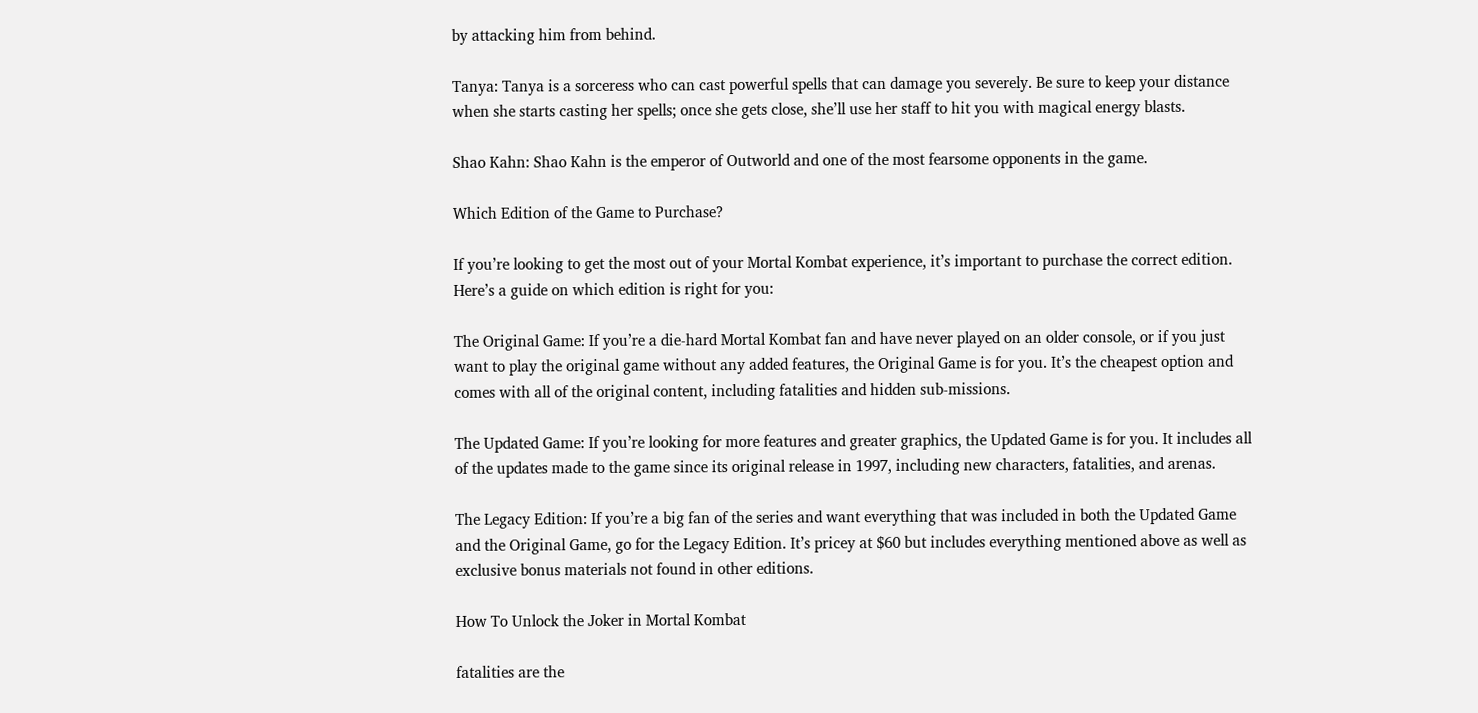by attacking him from behind.

Tanya: Tanya is a sorceress who can cast powerful spells that can damage you severely. Be sure to keep your distance when she starts casting her spells; once she gets close, she’ll use her staff to hit you with magical energy blasts.

Shao Kahn: Shao Kahn is the emperor of Outworld and one of the most fearsome opponents in the game.

Which Edition of the Game to Purchase?

If you’re looking to get the most out of your Mortal Kombat experience, it’s important to purchase the correct edition. Here’s a guide on which edition is right for you:

The Original Game: If you’re a die-hard Mortal Kombat fan and have never played on an older console, or if you just want to play the original game without any added features, the Original Game is for you. It’s the cheapest option and comes with all of the original content, including fatalities and hidden sub-missions.

The Updated Game: If you’re looking for more features and greater graphics, the Updated Game is for you. It includes all of the updates made to the game since its original release in 1997, including new characters, fatalities, and arenas.

The Legacy Edition: If you’re a big fan of the series and want everything that was included in both the Updated Game and the Original Game, go for the Legacy Edition. It’s pricey at $60 but includes everything mentioned above as well as exclusive bonus materials not found in other editions.

How To Unlock the Joker in Mortal Kombat

fatalities are the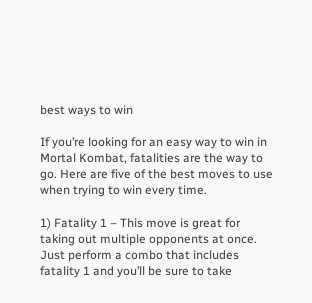best ways to win

If you’re looking for an easy way to win in Mortal Kombat, fatalities are the way to go. Here are five of the best moves to use when trying to win every time.

1) Fatality 1 – This move is great for taking out multiple opponents at once. Just perform a combo that includes fatality 1 and you’ll be sure to take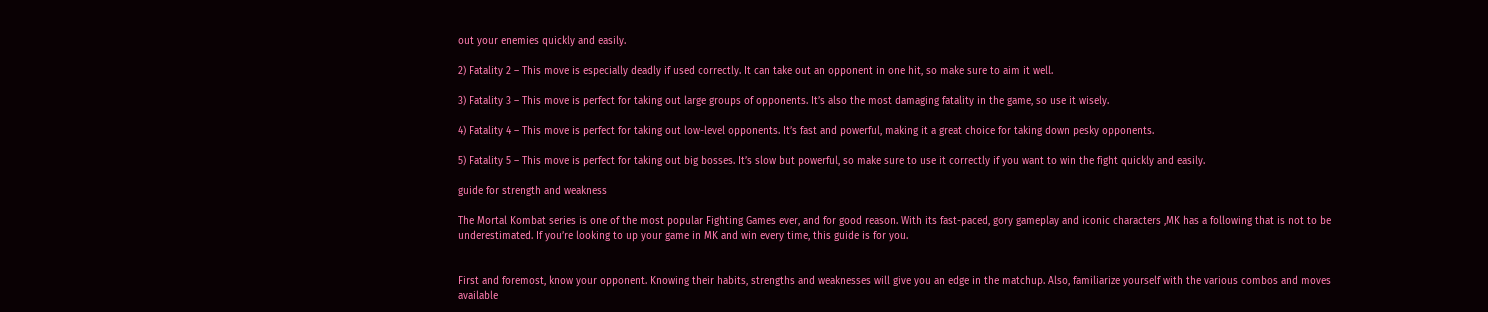out your enemies quickly and easily.

2) Fatality 2 – This move is especially deadly if used correctly. It can take out an opponent in one hit, so make sure to aim it well.

3) Fatality 3 – This move is perfect for taking out large groups of opponents. It’s also the most damaging fatality in the game, so use it wisely.

4) Fatality 4 – This move is perfect for taking out low-level opponents. It’s fast and powerful, making it a great choice for taking down pesky opponents.

5) Fatality 5 – This move is perfect for taking out big bosses. It’s slow but powerful, so make sure to use it correctly if you want to win the fight quickly and easily.

guide for strength and weakness

The Mortal Kombat series is one of the most popular Fighting Games ever, and for good reason. With its fast-paced, gory gameplay and iconic characters ,MK has a following that is not to be underestimated. If you’re looking to up your game in MK and win every time, this guide is for you.


First and foremost, know your opponent. Knowing their habits, strengths and weaknesses will give you an edge in the matchup. Also, familiarize yourself with the various combos and moves available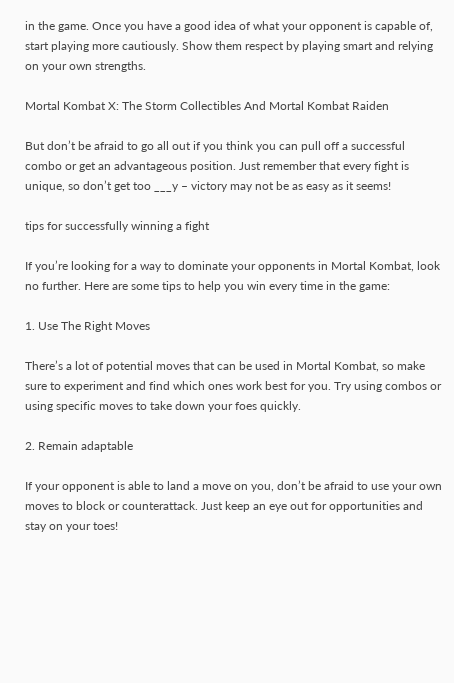in the game. Once you have a good idea of what your opponent is capable of, start playing more cautiously. Show them respect by playing smart and relying on your own strengths.

Mortal Kombat X: The Storm Collectibles And Mortal Kombat Raiden

But don’t be afraid to go all out if you think you can pull off a successful combo or get an advantageous position. Just remember that every fight is unique, so don’t get too ___y – victory may not be as easy as it seems!

tips for successfully winning a fight

If you’re looking for a way to dominate your opponents in Mortal Kombat, look no further. Here are some tips to help you win every time in the game:

1. Use The Right Moves

There’s a lot of potential moves that can be used in Mortal Kombat, so make sure to experiment and find which ones work best for you. Try using combos or using specific moves to take down your foes quickly.

2. Remain adaptable

If your opponent is able to land a move on you, don’t be afraid to use your own moves to block or counterattack. Just keep an eye out for opportunities and stay on your toes!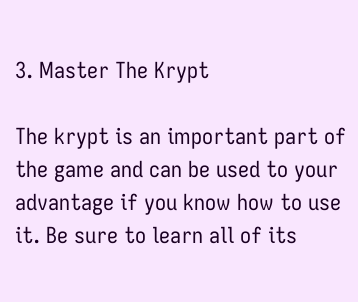3. Master The Krypt

The krypt is an important part of the game and can be used to your advantage if you know how to use it. Be sure to learn all of its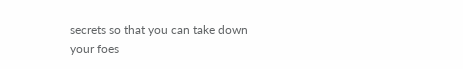secrets so that you can take down your foes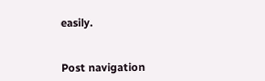easily.


Post navigation